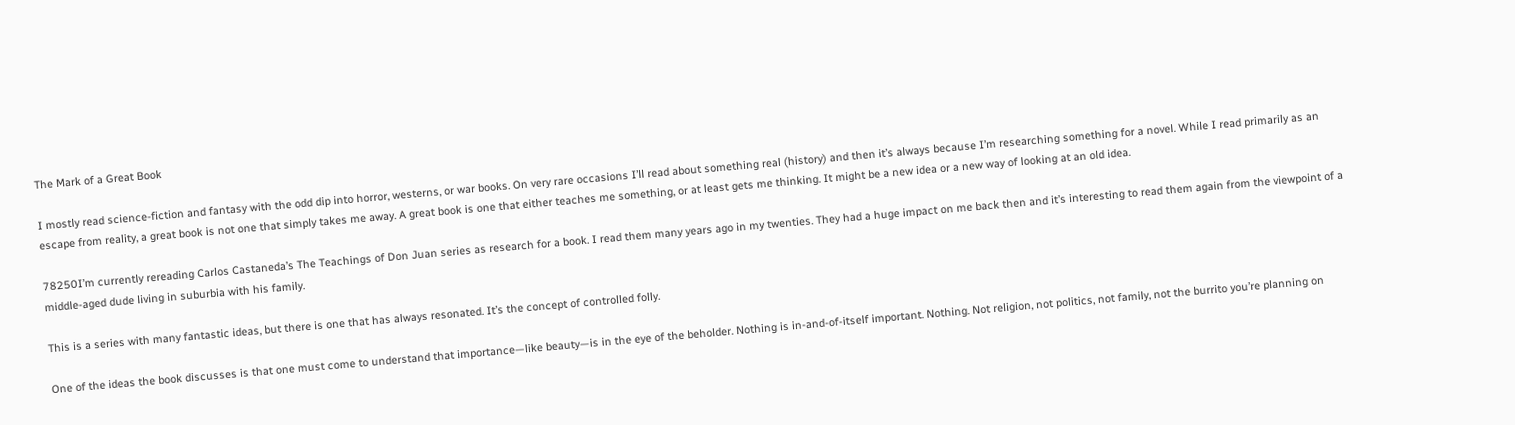The Mark of a Great Book

I mostly read science-fiction and fantasy with the odd dip into horror, westerns, or war books. On very rare occasions I’ll read about something real (history) and then it’s always because I’m researching something for a novel. While I read primarily as an escape from reality, a great book is not one that simply takes me away. A great book is one that either teaches me something, or at least gets me thinking. It might be a new idea or a new way of looking at an old idea.

78250I’m currently rereading Carlos Castaneda’s The Teachings of Don Juan series as research for a book. I read them many years ago in my twenties. They had a huge impact on me back then and it’s interesting to read them again from the viewpoint of a middle-aged dude living in suburbia with his family.

This is a series with many fantastic ideas, but there is one that has always resonated. It’s the concept of controlled folly.

One of the ideas the book discusses is that one must come to understand that importance—like beauty—is in the eye of the beholder. Nothing is in-and-of-itself important. Nothing. Not religion, not politics, not family, not the burrito you’re planning on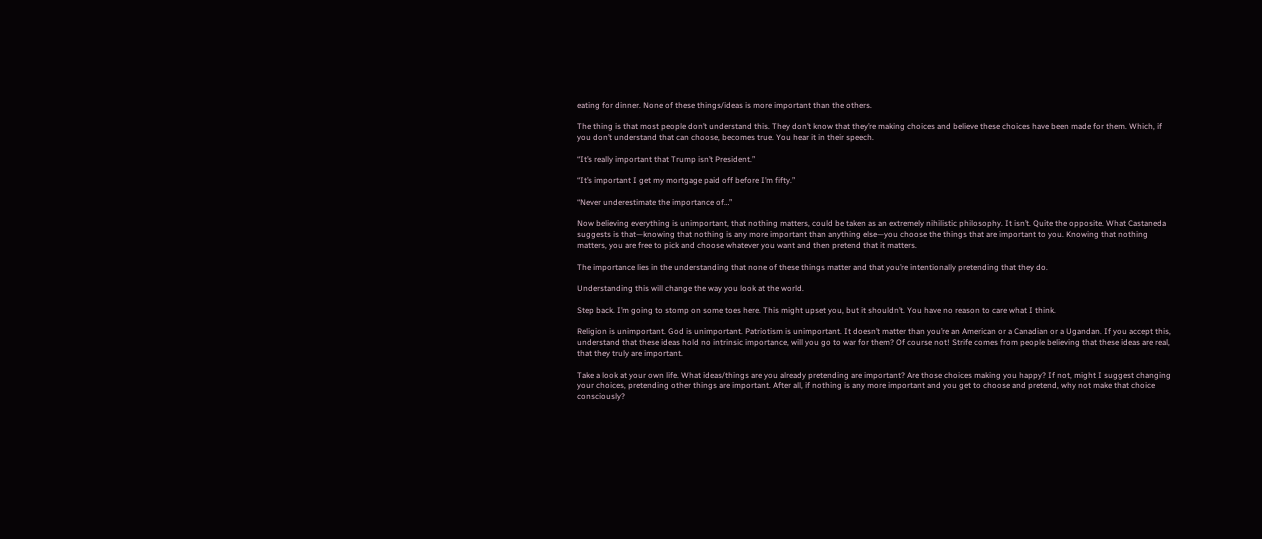eating for dinner. None of these things/ideas is more important than the others.

The thing is that most people don’t understand this. They don’t know that they’re making choices and believe these choices have been made for them. Which, if you don’t understand that can choose, becomes true. You hear it in their speech.

“It’s really important that Trump isn’t President.”

“It’s important I get my mortgage paid off before I’m fifty.”

“Never underestimate the importance of…”

Now believing everything is unimportant, that nothing matters, could be taken as an extremely nihilistic philosophy. It isn’t. Quite the opposite. What Castaneda suggests is that—knowing that nothing is any more important than anything else—you choose the things that are important to you. Knowing that nothing matters, you are free to pick and choose whatever you want and then pretend that it matters.

The importance lies in the understanding that none of these things matter and that you’re intentionally pretending that they do.

Understanding this will change the way you look at the world.

Step back. I’m going to stomp on some toes here. This might upset you, but it shouldn’t. You have no reason to care what I think.

Religion is unimportant. God is unimportant. Patriotism is unimportant. It doesn’t matter than you’re an American or a Canadian or a Ugandan. If you accept this, understand that these ideas hold no intrinsic importance, will you go to war for them? Of course not! Strife comes from people believing that these ideas are real, that they truly are important.

Take a look at your own life. What ideas/things are you already pretending are important? Are those choices making you happy? If not, might I suggest changing your choices, pretending other things are important. After all, if nothing is any more important and you get to choose and pretend, why not make that choice consciously?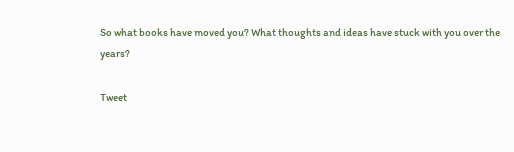So what books have moved you? What thoughts and ideas have stuck with you over the years?

Tweet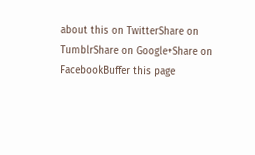about this on TwitterShare on TumblrShare on Google+Share on FacebookBuffer this page